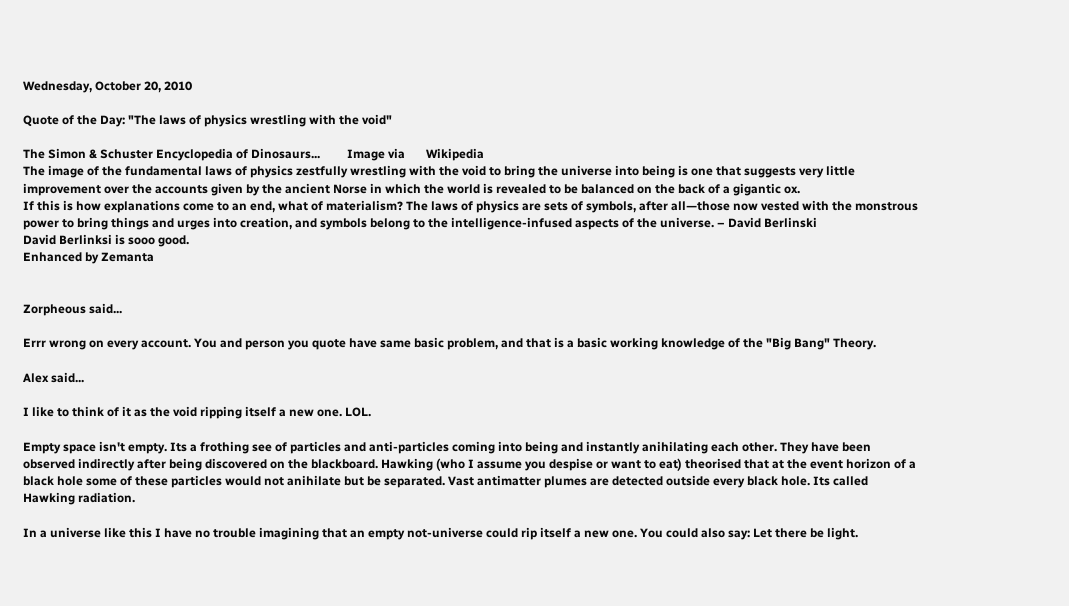Wednesday, October 20, 2010

Quote of the Day: "The laws of physics wrestling with the void"

The Simon & Schuster Encyclopedia of Dinosaurs...         Image via       Wikipedia
The image of the fundamental laws of physics zestfully wrestling with the void to bring the universe into being is one that suggests very little improvement over the accounts given by the ancient Norse in which the world is revealed to be balanced on the back of a gigantic ox.
If this is how explanations come to an end, what of materialism? The laws of physics are sets of symbols, after all—those now vested with the monstrous power to bring things and urges into creation, and symbols belong to the intelligence-infused aspects of the universe. – David Berlinski
David Berlinksi is sooo good.
Enhanced by Zemanta


Zorpheous said...

Errr wrong on every account. You and person you quote have same basic problem, and that is a basic working knowledge of the "Big Bang" Theory.

Alex said...

I like to think of it as the void ripping itself a new one. LOL.

Empty space isn't empty. Its a frothing see of particles and anti-particles coming into being and instantly anihilating each other. They have been observed indirectly after being discovered on the blackboard. Hawking (who I assume you despise or want to eat) theorised that at the event horizon of a black hole some of these particles would not anihilate but be separated. Vast antimatter plumes are detected outside every black hole. Its called Hawking radiation.

In a universe like this I have no trouble imagining that an empty not-universe could rip itself a new one. You could also say: Let there be light.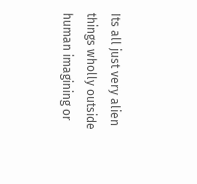Its all just very alien things wholly outside human imagining or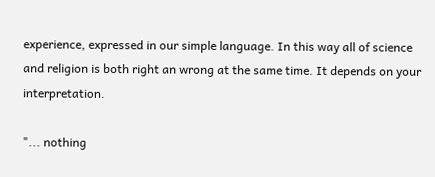experience, expressed in our simple language. In this way all of science and religion is both right an wrong at the same time. It depends on your interpretation.

"... nothing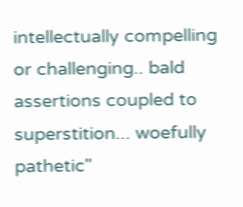intellectually compelling or challenging.. bald assertions coupled to superstition... woefully pathetic"